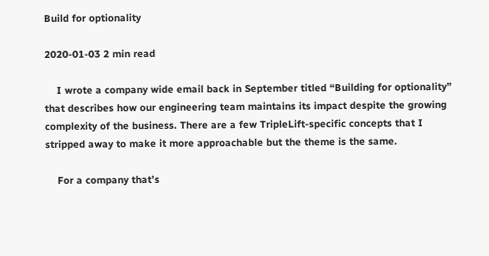Build for optionality

2020-01-03 2 min read

    I wrote a company wide email back in September titled “Building for optionality” that describes how our engineering team maintains its impact despite the growing complexity of the business. There are a few TripleLift-specific concepts that I stripped away to make it more approachable but the theme is the same.

    For a company that’s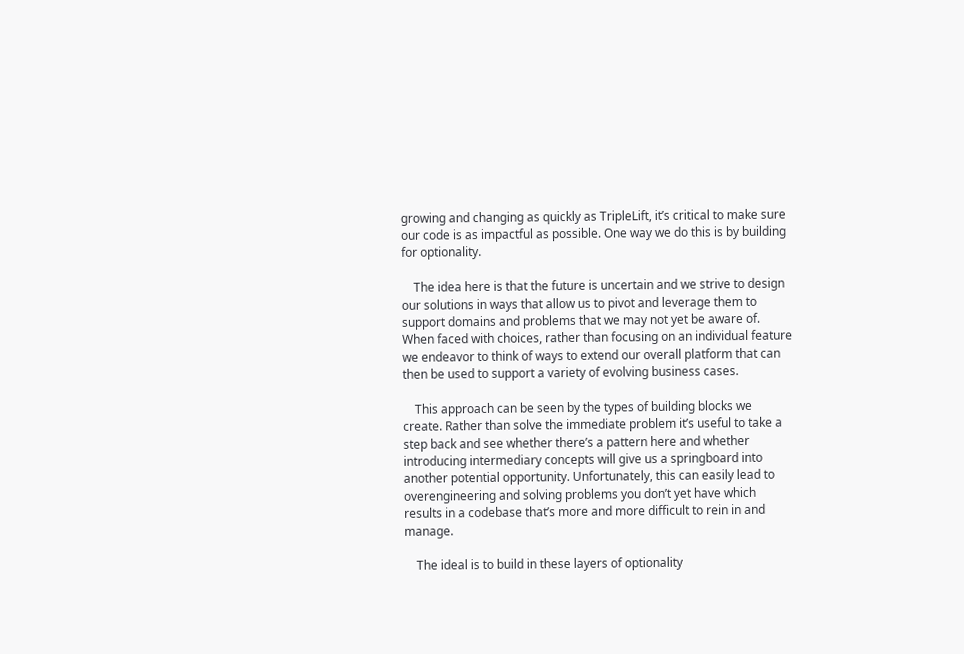growing and changing as quickly as TripleLift, it’s critical to make sure our code is as impactful as possible. One way we do this is by building for optionality.

    The idea here is that the future is uncertain and we strive to design our solutions in ways that allow us to pivot and leverage them to support domains and problems that we may not yet be aware of. When faced with choices, rather than focusing on an individual feature we endeavor to think of ways to extend our overall platform that can then be used to support a variety of evolving business cases.

    This approach can be seen by the types of building blocks we create. Rather than solve the immediate problem it’s useful to take a step back and see whether there’s a pattern here and whether introducing intermediary concepts will give us a springboard into another potential opportunity. Unfortunately, this can easily lead to overengineering and solving problems you don’t yet have which results in a codebase that’s more and more difficult to rein in and manage.

    The ideal is to build in these layers of optionality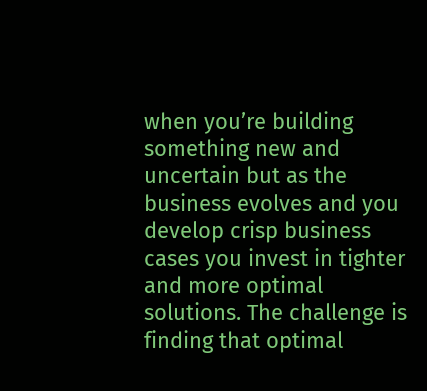when you’re building something new and uncertain but as the business evolves and you develop crisp business cases you invest in tighter and more optimal solutions. The challenge is finding that optimal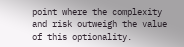point where the complexity and risk outweigh the value of this optionality.